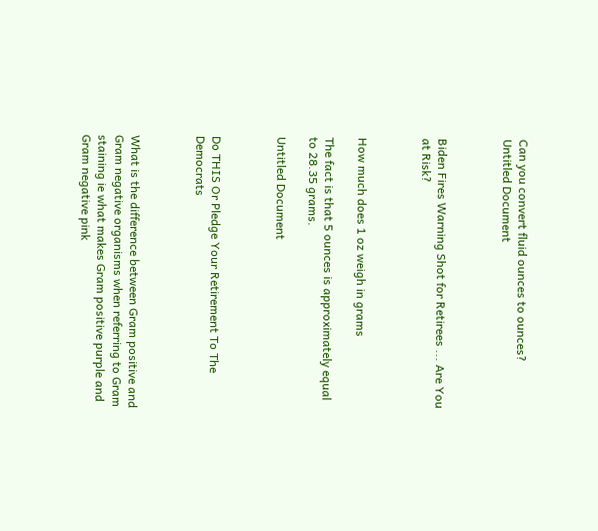Can you convert fluid ounces to ounces?
Untitled Document



Biden Fires Warning Shot for Retirees ... Are You at Risk?



How much does 1 oz weigh in grams

The fact is that 5 ounces is approximately equal to 28.35 grams.

Untitled Document



Do THIS Or Pledge Your Retirement To The Democrats



What is the difference between Gram positive and Gram negative organisms when referring to Gram staining ie what makes Gram positive purple and Gram negative pink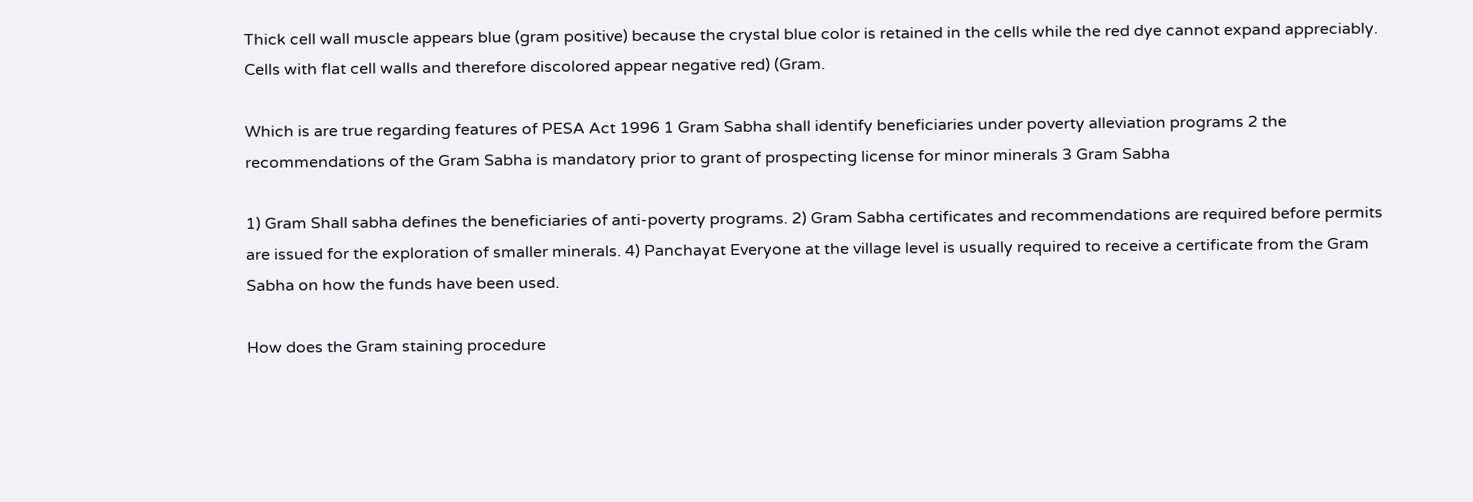Thick cell wall muscle appears blue (gram positive) because the crystal blue color is retained in the cells while the red dye cannot expand appreciably. Cells with flat cell walls and therefore discolored appear negative red) (Gram.

Which is are true regarding features of PESA Act 1996 1 Gram Sabha shall identify beneficiaries under poverty alleviation programs 2 the recommendations of the Gram Sabha is mandatory prior to grant of prospecting license for minor minerals 3 Gram Sabha

1) Gram Shall sabha defines the beneficiaries of anti-poverty programs. 2) Gram Sabha certificates and recommendations are required before permits are issued for the exploration of smaller minerals. 4) Panchayat Everyone at the village level is usually required to receive a certificate from the Gram Sabha on how the funds have been used.

How does the Gram staining procedure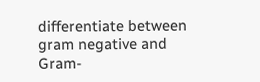differentiate between gram negative and Gram-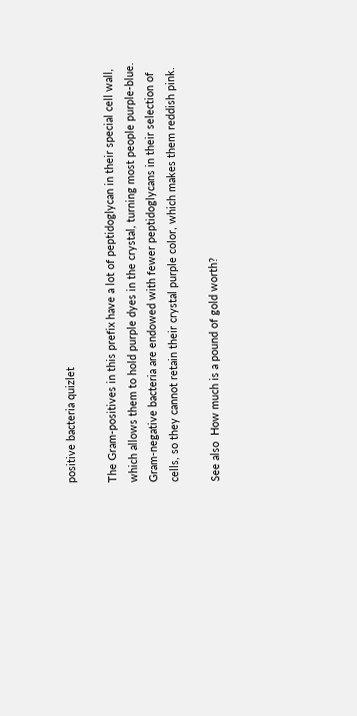positive bacteria quizlet

The Gram-positives in this prefix have a lot of peptidoglycan in their special cell wall, which allows them to hold purple dyes in the crystal, turning most people purple-blue. Gram-negative bacteria are endowed with fewer peptidoglycans in their selection of cells, so they cannot retain their crystal purple color, which makes them reddish pink.

See also  How much is a pound of gold worth?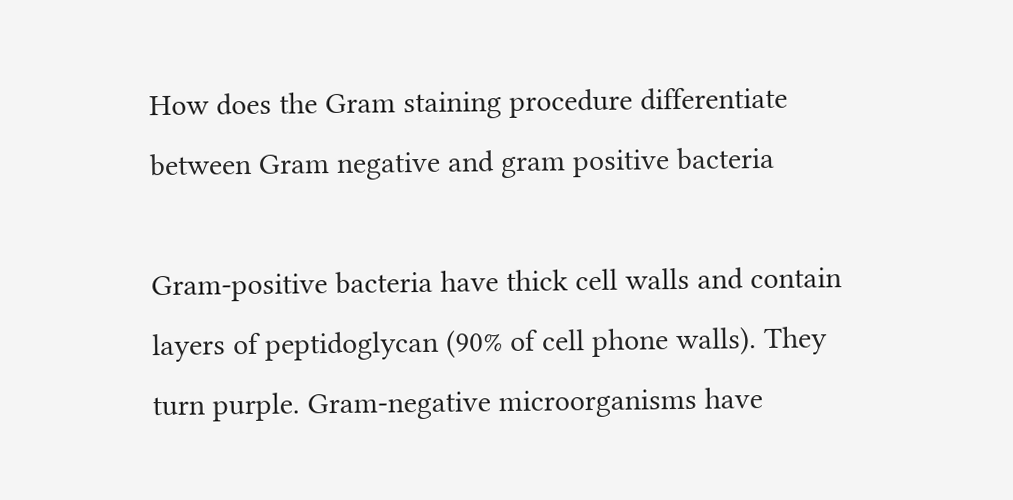How does the Gram staining procedure differentiate between Gram negative and gram positive bacteria

Gram-positive bacteria have thick cell walls and contain layers of peptidoglycan (90% of cell phone walls). They turn purple. Gram-negative microorganisms have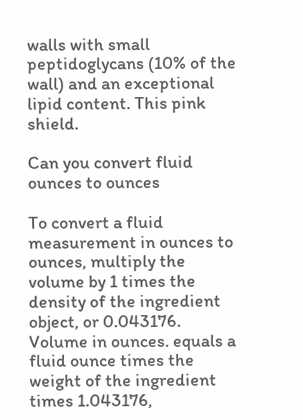walls with small peptidoglycans (10% of the wall) and an exceptional lipid content. This pink shield.

Can you convert fluid ounces to ounces

To convert a fluid measurement in ounces to ounces, multiply the volume by 1 times the density of the ingredient object, or 0.043176. Volume in ounces. equals a fluid ounce times the weight of the ingredient times 1.043176,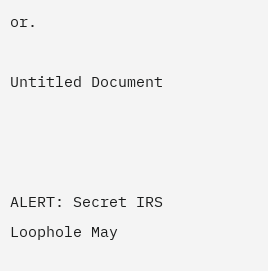or.

Untitled Document



ALERT: Secret IRS Loophole May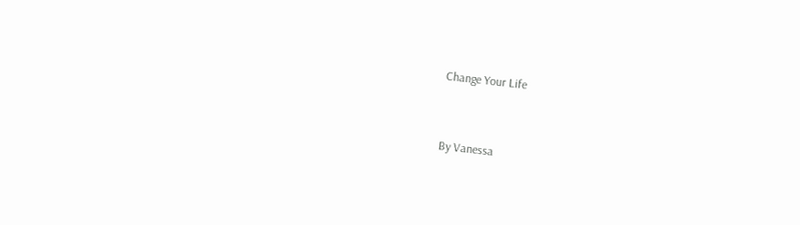Change Your Life



By Vanessa